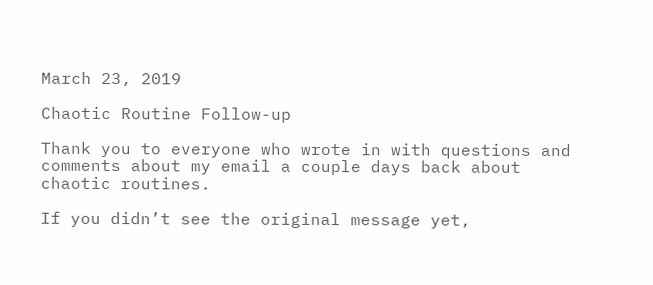March 23, 2019

Chaotic Routine Follow-up

Thank you to everyone who wrote in with questions and comments about my email a couple days back about chaotic routines.

If you didn’t see the original message yet,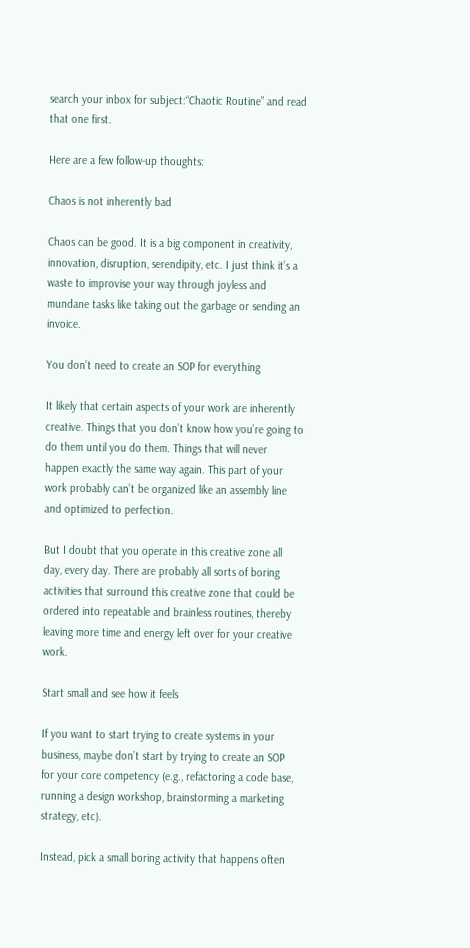search your inbox for subject:“Chaotic Routine” and read that one first.

Here are a few follow-up thoughts:

Chaos is not inherently bad

Chaos can be good. It is a big component in creativity, innovation, disruption, serendipity, etc. I just think it’s a waste to improvise your way through joyless and mundane tasks like taking out the garbage or sending an invoice.

You don’t need to create an SOP for everything

It likely that certain aspects of your work are inherently creative. Things that you don’t know how you’re going to do them until you do them. Things that will never happen exactly the same way again. This part of your work probably can’t be organized like an assembly line and optimized to perfection.

But I doubt that you operate in this creative zone all day, every day. There are probably all sorts of boring activities that surround this creative zone that could be ordered into repeatable and brainless routines, thereby leaving more time and energy left over for your creative work.

Start small and see how it feels

If you want to start trying to create systems in your business, maybe don’t start by trying to create an SOP for your core competency (e.g., refactoring a code base, running a design workshop, brainstorming a marketing strategy, etc).

Instead, pick a small boring activity that happens often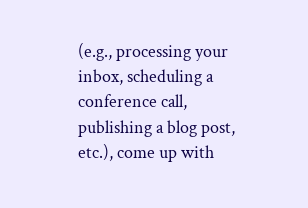(e.g., processing your inbox, scheduling a conference call, publishing a blog post, etc.), come up with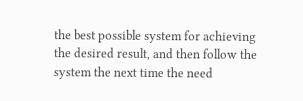the best possible system for achieving the desired result, and then follow the system the next time the need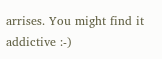arrises. You might find it addictive :-)